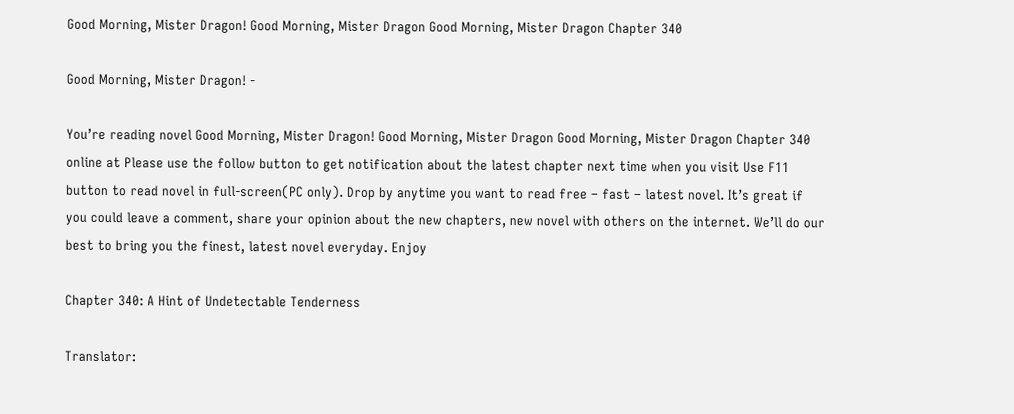Good Morning, Mister Dragon! Good Morning, Mister Dragon Good Morning, Mister Dragon Chapter 340

Good Morning, Mister Dragon! -

You’re reading novel Good Morning, Mister Dragon! Good Morning, Mister Dragon Good Morning, Mister Dragon Chapter 340 online at Please use the follow button to get notification about the latest chapter next time when you visit Use F11 button to read novel in full-screen(PC only). Drop by anytime you want to read free – fast – latest novel. It’s great if you could leave a comment, share your opinion about the new chapters, new novel with others on the internet. We’ll do our best to bring you the finest, latest novel everyday. Enjoy

Chapter 340: A Hint of Undetectable Tenderness

Translator: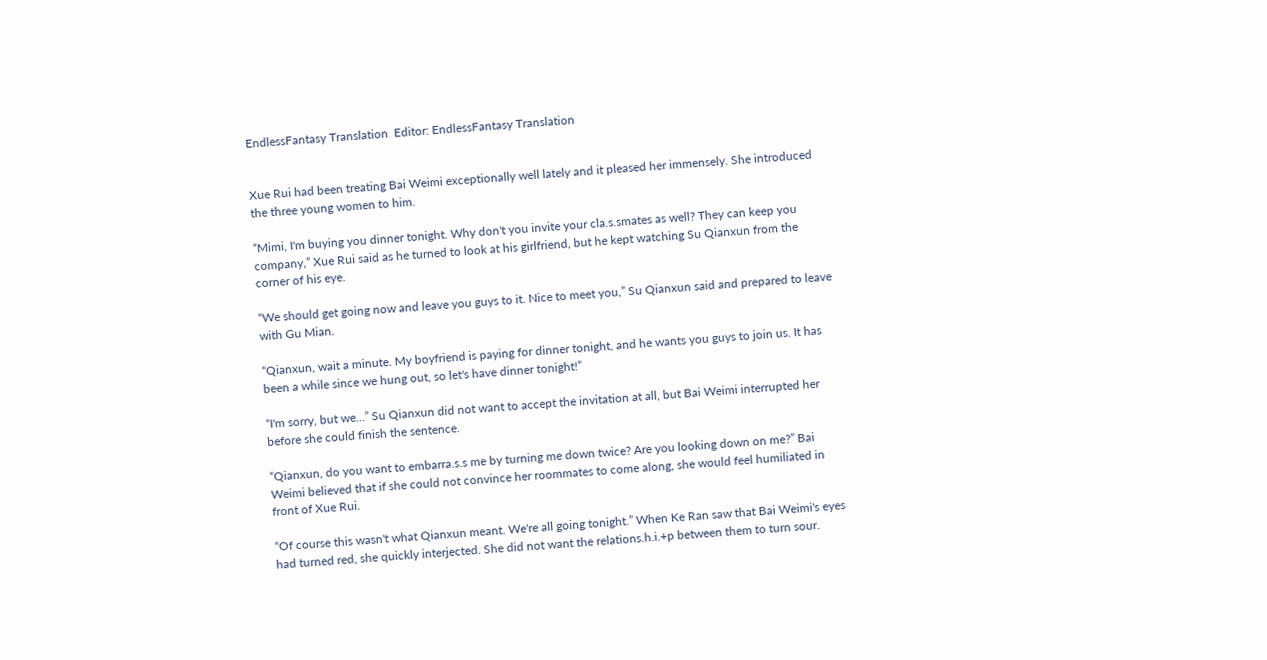EndlessFantasy Translation  Editor: EndlessFantasy Translation


Xue Rui had been treating Bai Weimi exceptionally well lately and it pleased her immensely. She introduced the three young women to him.

“Mimi, I'm buying you dinner tonight. Why don't you invite your cla.s.smates as well? They can keep you company,” Xue Rui said as he turned to look at his girlfriend, but he kept watching Su Qianxun from the corner of his eye.

“We should get going now and leave you guys to it. Nice to meet you,” Su Qianxun said and prepared to leave with Gu Mian.

“Qianxun, wait a minute. My boyfriend is paying for dinner tonight, and he wants you guys to join us. It has been a while since we hung out, so let's have dinner tonight!”

“I'm sorry, but we…” Su Qianxun did not want to accept the invitation at all, but Bai Weimi interrupted her before she could finish the sentence.

“Qianxun, do you want to embarra.s.s me by turning me down twice? Are you looking down on me?” Bai Weimi believed that if she could not convince her roommates to come along, she would feel humiliated in front of Xue Rui.

“Of course this wasn't what Qianxun meant. We're all going tonight.” When Ke Ran saw that Bai Weimi's eyes had turned red, she quickly interjected. She did not want the relations.h.i.+p between them to turn sour.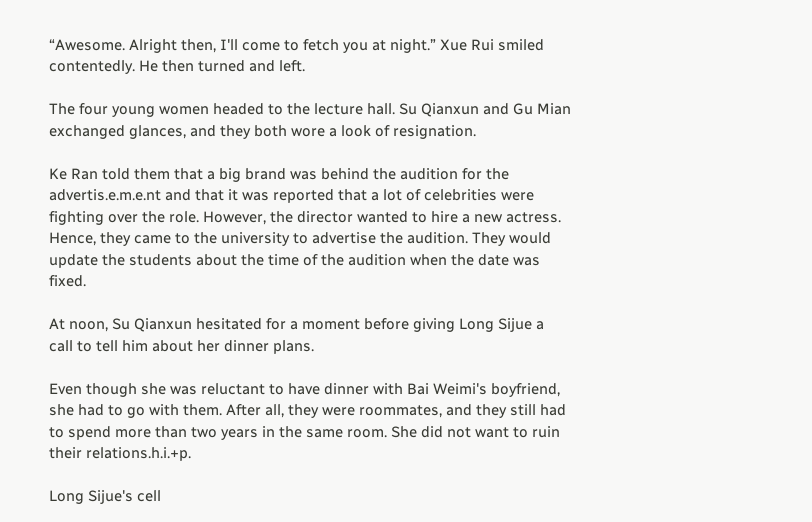“Awesome. Alright then, I'll come to fetch you at night.” Xue Rui smiled contentedly. He then turned and left.

The four young women headed to the lecture hall. Su Qianxun and Gu Mian exchanged glances, and they both wore a look of resignation.

Ke Ran told them that a big brand was behind the audition for the advertis.e.m.e.nt and that it was reported that a lot of celebrities were fighting over the role. However, the director wanted to hire a new actress. Hence, they came to the university to advertise the audition. They would update the students about the time of the audition when the date was fixed.

At noon, Su Qianxun hesitated for a moment before giving Long Sijue a call to tell him about her dinner plans.

Even though she was reluctant to have dinner with Bai Weimi's boyfriend, she had to go with them. After all, they were roommates, and they still had to spend more than two years in the same room. She did not want to ruin their relations.h.i.+p.

Long Sijue's cell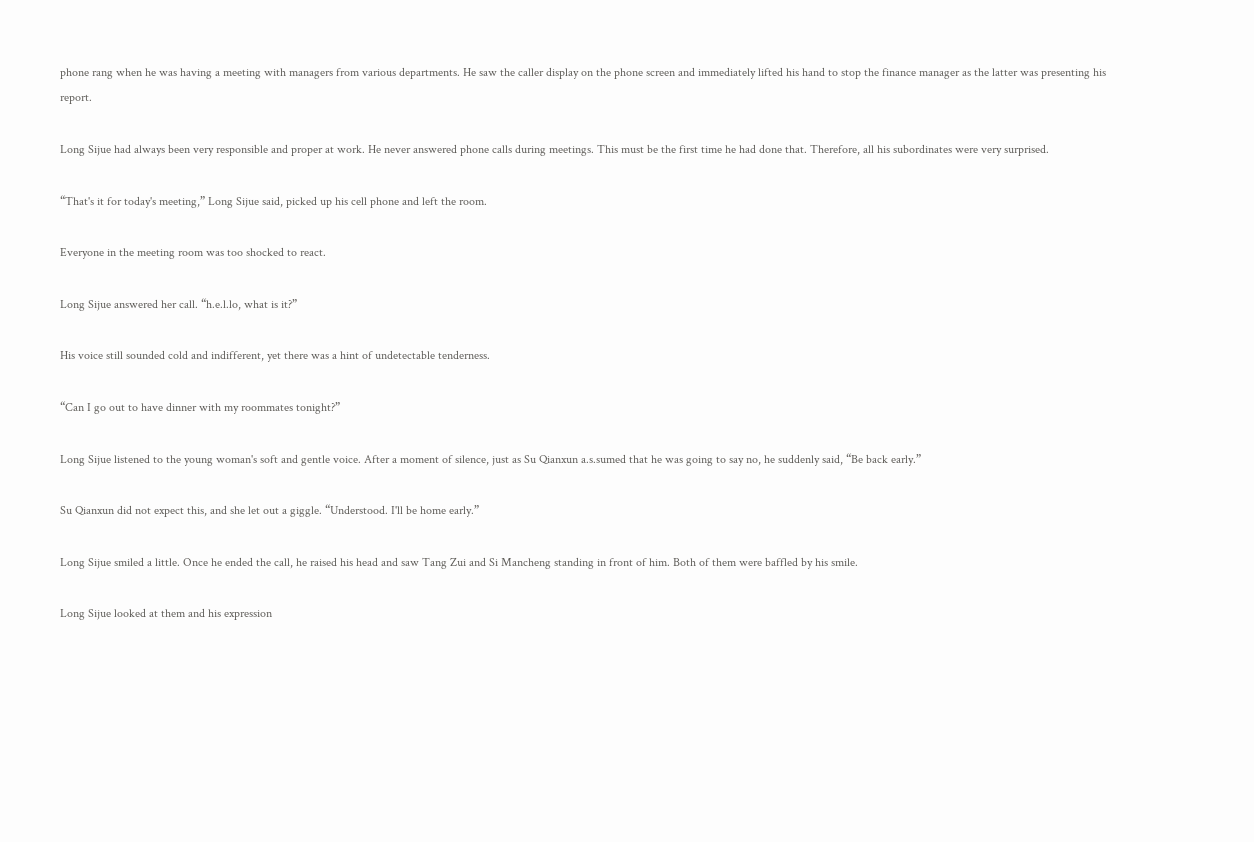phone rang when he was having a meeting with managers from various departments. He saw the caller display on the phone screen and immediately lifted his hand to stop the finance manager as the latter was presenting his report.

Long Sijue had always been very responsible and proper at work. He never answered phone calls during meetings. This must be the first time he had done that. Therefore, all his subordinates were very surprised.

“That's it for today's meeting,” Long Sijue said, picked up his cell phone and left the room.

Everyone in the meeting room was too shocked to react.

Long Sijue answered her call. “h.e.l.lo, what is it?”

His voice still sounded cold and indifferent, yet there was a hint of undetectable tenderness.

“Can I go out to have dinner with my roommates tonight?”

Long Sijue listened to the young woman's soft and gentle voice. After a moment of silence, just as Su Qianxun a.s.sumed that he was going to say no, he suddenly said, “Be back early.”

Su Qianxun did not expect this, and she let out a giggle. “Understood. I'll be home early.”

Long Sijue smiled a little. Once he ended the call, he raised his head and saw Tang Zui and Si Mancheng standing in front of him. Both of them were baffled by his smile.

Long Sijue looked at them and his expression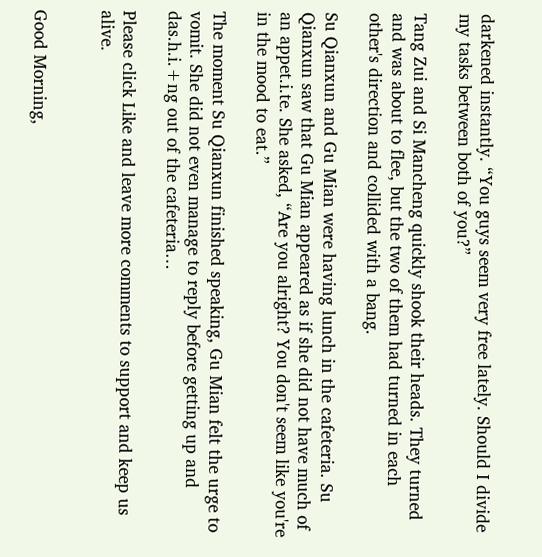darkened instantly. “You guys seem very free lately. Should I divide my tasks between both of you?”

Tang Zui and Si Mancheng quickly shook their heads. They turned and was about to flee, but the two of them had turned in each other's direction and collided with a bang.

Su Qianxun and Gu Mian were having lunch in the cafeteria. Su Qianxun saw that Gu Mian appeared as if she did not have much of an appet.i.te. She asked, “Are you alright? You don't seem like you're in the mood to eat.”

The moment Su Qianxun finished speaking, Gu Mian felt the urge to vomit. She did not even manage to reply before getting up and das.h.i.+ng out of the cafeteria…

Please click Like and leave more comments to support and keep us alive.


Good Morning,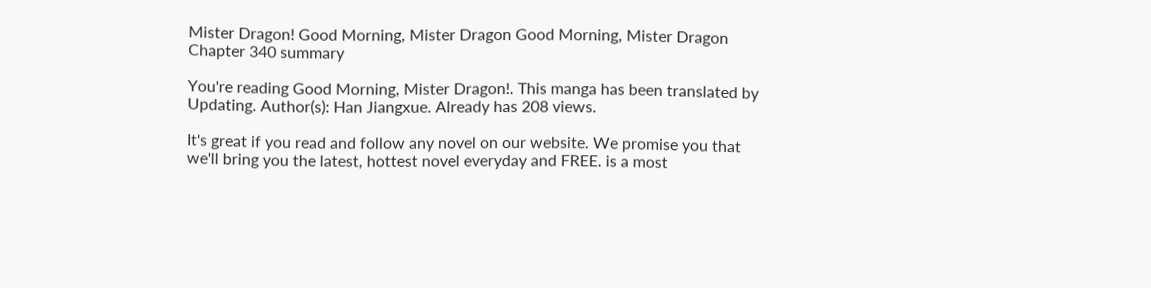Mister Dragon! Good Morning, Mister Dragon Good Morning, Mister Dragon Chapter 340 summary

You're reading Good Morning, Mister Dragon!. This manga has been translated by Updating. Author(s): Han Jiangxue. Already has 208 views.

It's great if you read and follow any novel on our website. We promise you that we'll bring you the latest, hottest novel everyday and FREE. is a most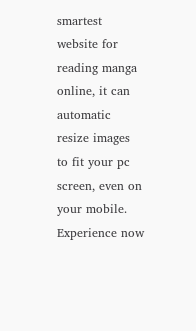smartest website for reading manga online, it can automatic resize images to fit your pc screen, even on your mobile. Experience now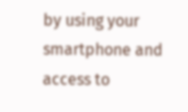by using your smartphone and access to